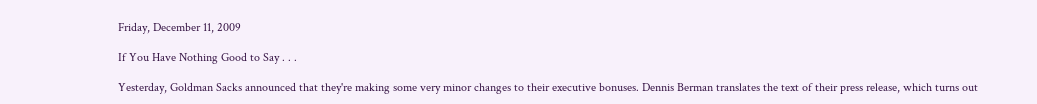Friday, December 11, 2009

If You Have Nothing Good to Say . . .

Yesterday, Goldman Sacks announced that they're making some very minor changes to their executive bonuses. Dennis Berman translates the text of their press release, which turns out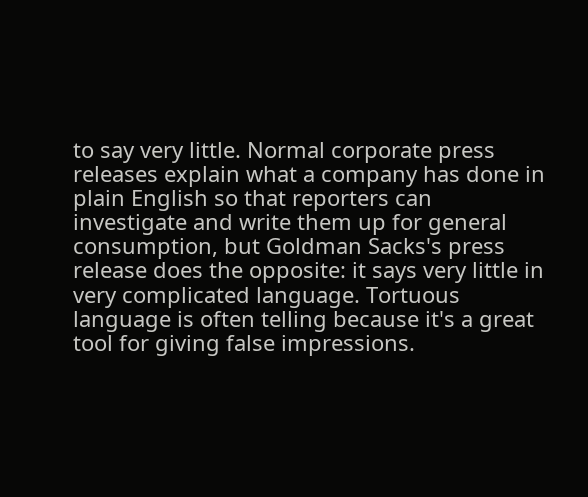to say very little. Normal corporate press releases explain what a company has done in plain English so that reporters can investigate and write them up for general consumption, but Goldman Sacks's press release does the opposite: it says very little in very complicated language. Tortuous language is often telling because it's a great tool for giving false impressions.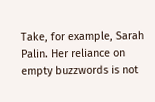Take, for example, Sarah Palin. Her reliance on empty buzzwords is not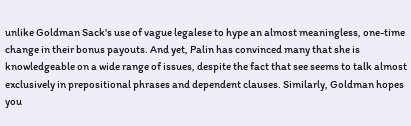unlike Goldman Sack's use of vague legalese to hype an almost meaningless, one-time change in their bonus payouts. And yet, Palin has convinced many that she is knowledgeable on a wide range of issues, despite the fact that see seems to talk almost exclusively in prepositional phrases and dependent clauses. Similarly, Goldman hopes you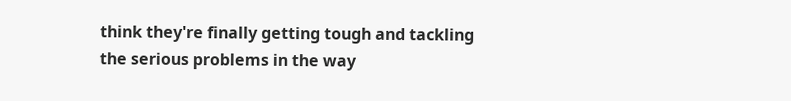think they're finally getting tough and tackling the serious problems in the way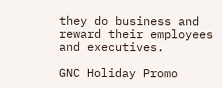they do business and reward their employees and executives.

GNC Holiday Promo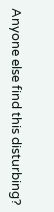Anyone else find this disturbing?